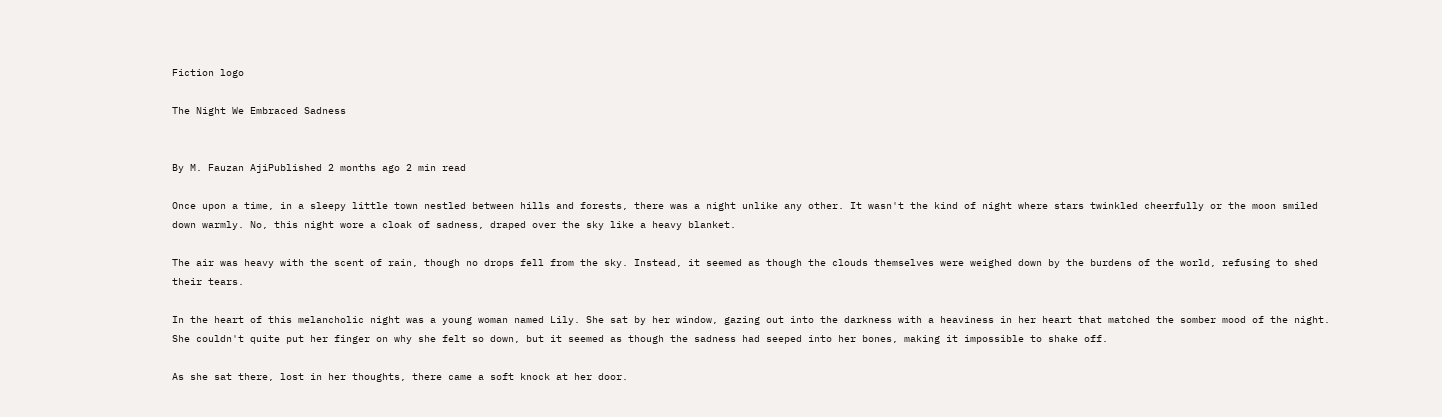Fiction logo

The Night We Embraced Sadness


By M. Fauzan AjiPublished 2 months ago 2 min read

Once upon a time, in a sleepy little town nestled between hills and forests, there was a night unlike any other. It wasn't the kind of night where stars twinkled cheerfully or the moon smiled down warmly. No, this night wore a cloak of sadness, draped over the sky like a heavy blanket.

The air was heavy with the scent of rain, though no drops fell from the sky. Instead, it seemed as though the clouds themselves were weighed down by the burdens of the world, refusing to shed their tears.

In the heart of this melancholic night was a young woman named Lily. She sat by her window, gazing out into the darkness with a heaviness in her heart that matched the somber mood of the night. She couldn't quite put her finger on why she felt so down, but it seemed as though the sadness had seeped into her bones, making it impossible to shake off.

As she sat there, lost in her thoughts, there came a soft knock at her door.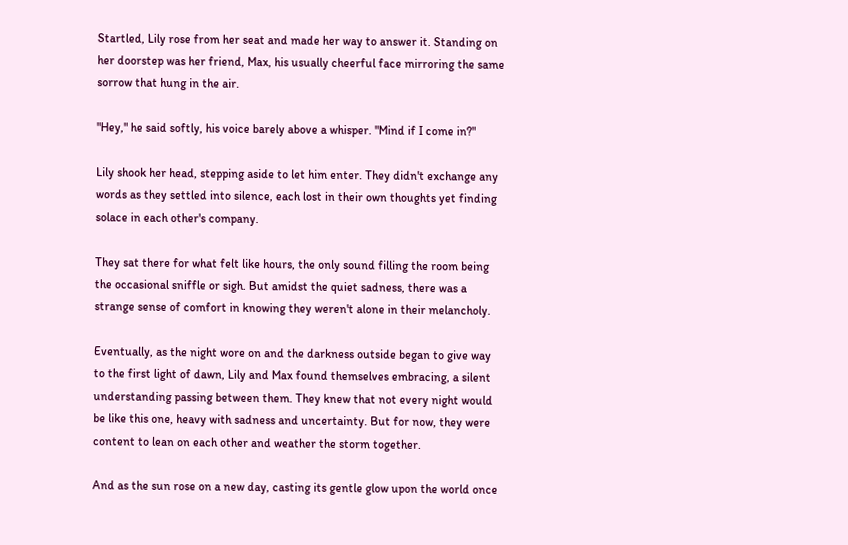Startled, Lily rose from her seat and made her way to answer it. Standing on her doorstep was her friend, Max, his usually cheerful face mirroring the same sorrow that hung in the air.

"Hey," he said softly, his voice barely above a whisper. "Mind if I come in?"

Lily shook her head, stepping aside to let him enter. They didn't exchange any words as they settled into silence, each lost in their own thoughts yet finding solace in each other's company.

They sat there for what felt like hours, the only sound filling the room being the occasional sniffle or sigh. But amidst the quiet sadness, there was a strange sense of comfort in knowing they weren't alone in their melancholy.

Eventually, as the night wore on and the darkness outside began to give way to the first light of dawn, Lily and Max found themselves embracing, a silent understanding passing between them. They knew that not every night would be like this one, heavy with sadness and uncertainty. But for now, they were content to lean on each other and weather the storm together.

And as the sun rose on a new day, casting its gentle glow upon the world once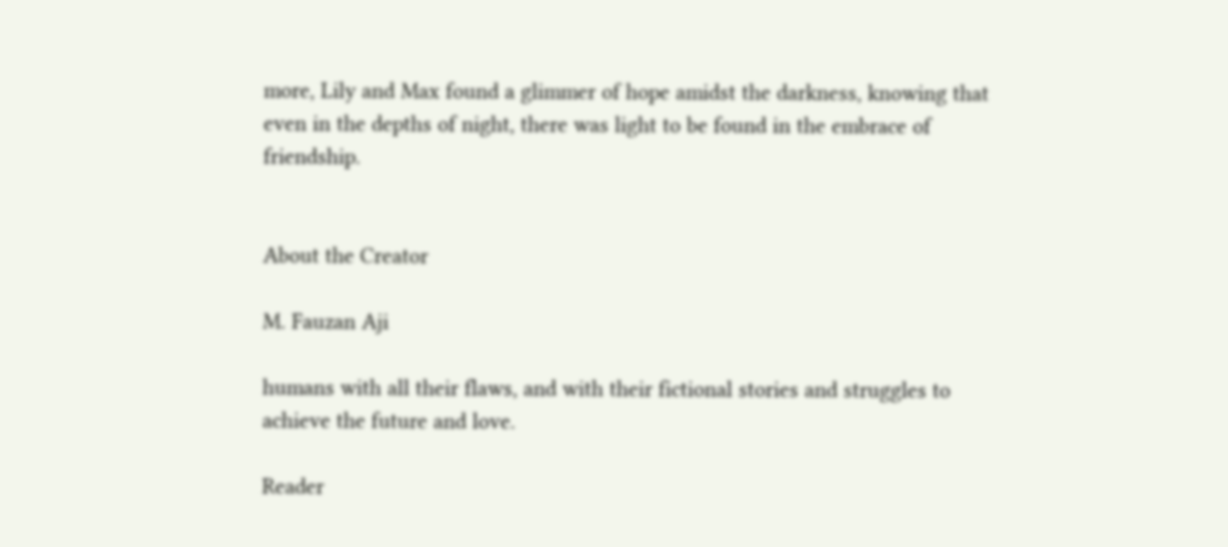more, Lily and Max found a glimmer of hope amidst the darkness, knowing that even in the depths of night, there was light to be found in the embrace of friendship.


About the Creator

M. Fauzan Aji

humans with all their flaws, and with their fictional stories and struggles to achieve the future and love.

Reader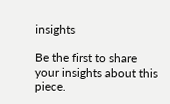insights

Be the first to share your insights about this piece.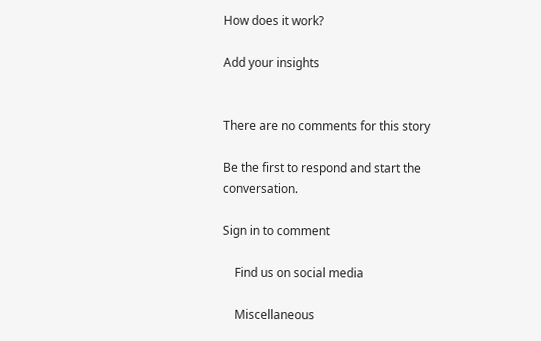How does it work?

Add your insights


There are no comments for this story

Be the first to respond and start the conversation.

Sign in to comment

    Find us on social media

    Miscellaneous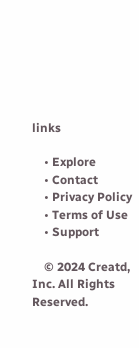links

    • Explore
    • Contact
    • Privacy Policy
    • Terms of Use
    • Support

    © 2024 Creatd, Inc. All Rights Reserved.